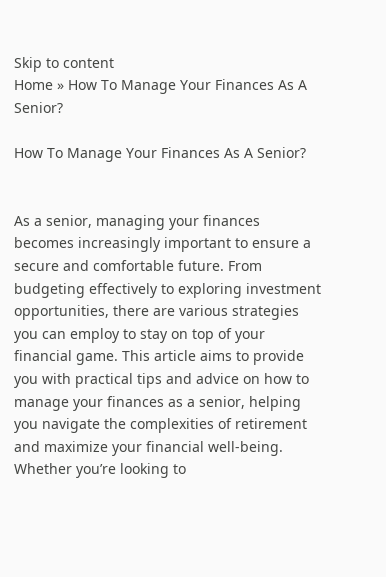Skip to content
Home » How To Manage Your Finances As A Senior?

How To Manage Your Finances As A Senior?


As a senior, managing your finances becomes increasingly important to ensure a secure and comfortable future. From budgeting effectively to exploring investment opportunities, there are various strategies you can employ to stay on top of your financial game. This article aims to provide you with practical tips and advice on how to manage your finances as a senior, helping you navigate the complexities of retirement and maximize your financial well-being. Whether you’re looking to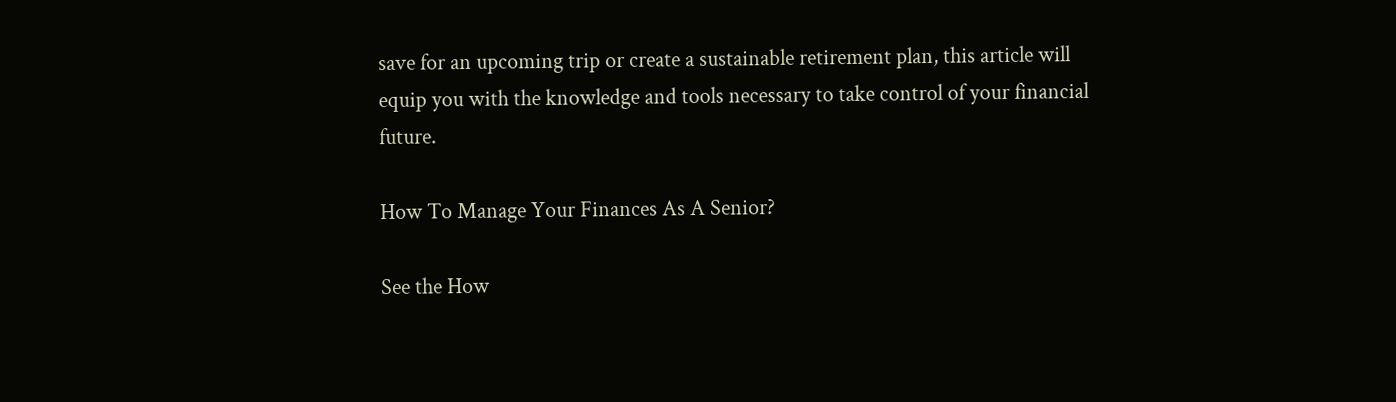save for an upcoming trip or create a sustainable retirement plan, this article will equip you with the knowledge and tools necessary to take control of your financial future.

How To Manage Your Finances As A Senior?

See the How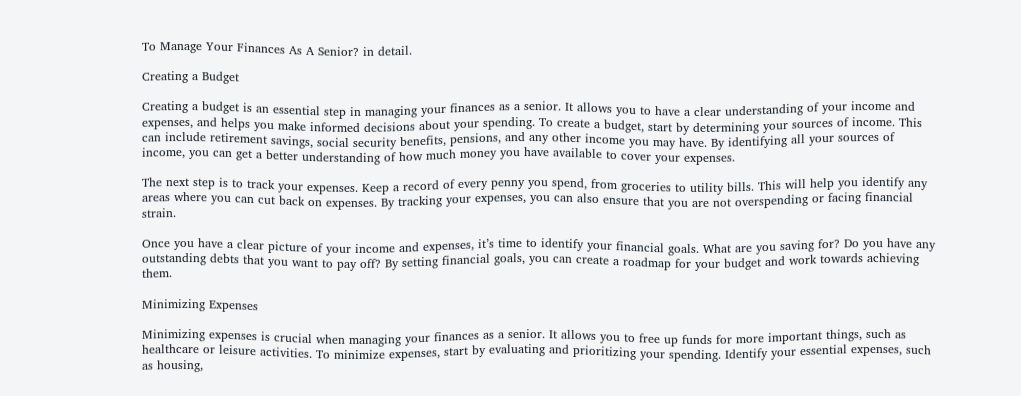To Manage Your Finances As A Senior? in detail.

Creating a Budget

Creating a budget is an essential step in managing your finances as a senior. It allows you to have a clear understanding of your income and expenses, and helps you make informed decisions about your spending. To create a budget, start by determining your sources of income. This can include retirement savings, social security benefits, pensions, and any other income you may have. By identifying all your sources of income, you can get a better understanding of how much money you have available to cover your expenses.

The next step is to track your expenses. Keep a record of every penny you spend, from groceries to utility bills. This will help you identify any areas where you can cut back on expenses. By tracking your expenses, you can also ensure that you are not overspending or facing financial strain.

Once you have a clear picture of your income and expenses, it’s time to identify your financial goals. What are you saving for? Do you have any outstanding debts that you want to pay off? By setting financial goals, you can create a roadmap for your budget and work towards achieving them.

Minimizing Expenses

Minimizing expenses is crucial when managing your finances as a senior. It allows you to free up funds for more important things, such as healthcare or leisure activities. To minimize expenses, start by evaluating and prioritizing your spending. Identify your essential expenses, such as housing,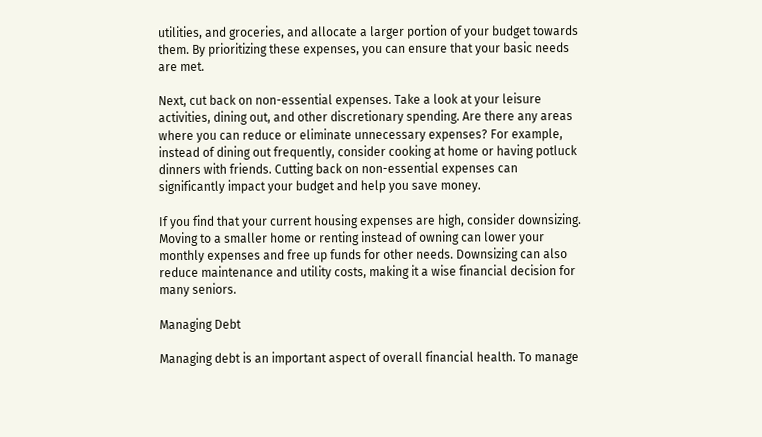utilities, and groceries, and allocate a larger portion of your budget towards them. By prioritizing these expenses, you can ensure that your basic needs are met.

Next, cut back on non-essential expenses. Take a look at your leisure activities, dining out, and other discretionary spending. Are there any areas where you can reduce or eliminate unnecessary expenses? For example, instead of dining out frequently, consider cooking at home or having potluck dinners with friends. Cutting back on non-essential expenses can significantly impact your budget and help you save money.

If you find that your current housing expenses are high, consider downsizing. Moving to a smaller home or renting instead of owning can lower your monthly expenses and free up funds for other needs. Downsizing can also reduce maintenance and utility costs, making it a wise financial decision for many seniors.

Managing Debt

Managing debt is an important aspect of overall financial health. To manage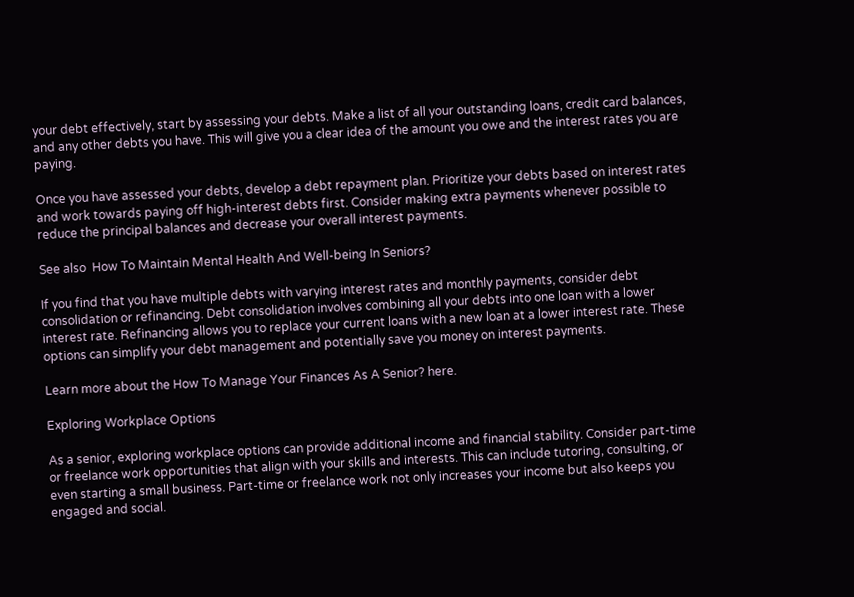your debt effectively, start by assessing your debts. Make a list of all your outstanding loans, credit card balances, and any other debts you have. This will give you a clear idea of the amount you owe and the interest rates you are paying.

Once you have assessed your debts, develop a debt repayment plan. Prioritize your debts based on interest rates and work towards paying off high-interest debts first. Consider making extra payments whenever possible to reduce the principal balances and decrease your overall interest payments.

See also  How To Maintain Mental Health And Well-being In Seniors?

If you find that you have multiple debts with varying interest rates and monthly payments, consider debt consolidation or refinancing. Debt consolidation involves combining all your debts into one loan with a lower interest rate. Refinancing allows you to replace your current loans with a new loan at a lower interest rate. These options can simplify your debt management and potentially save you money on interest payments.

Learn more about the How To Manage Your Finances As A Senior? here.

Exploring Workplace Options

As a senior, exploring workplace options can provide additional income and financial stability. Consider part-time or freelance work opportunities that align with your skills and interests. This can include tutoring, consulting, or even starting a small business. Part-time or freelance work not only increases your income but also keeps you engaged and social.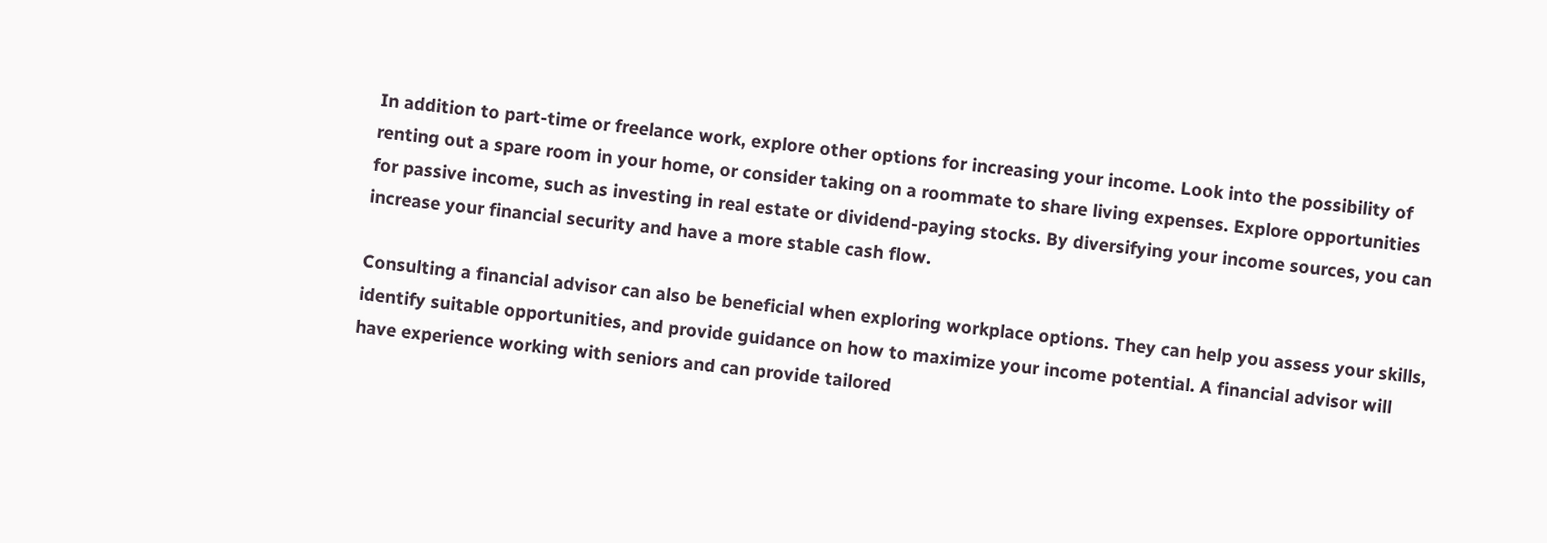In addition to part-time or freelance work, explore other options for increasing your income. Look into the possibility of renting out a spare room in your home, or consider taking on a roommate to share living expenses. Explore opportunities for passive income, such as investing in real estate or dividend-paying stocks. By diversifying your income sources, you can increase your financial security and have a more stable cash flow.

Consulting a financial advisor can also be beneficial when exploring workplace options. They can help you assess your skills, identify suitable opportunities, and provide guidance on how to maximize your income potential. A financial advisor will have experience working with seniors and can provide tailored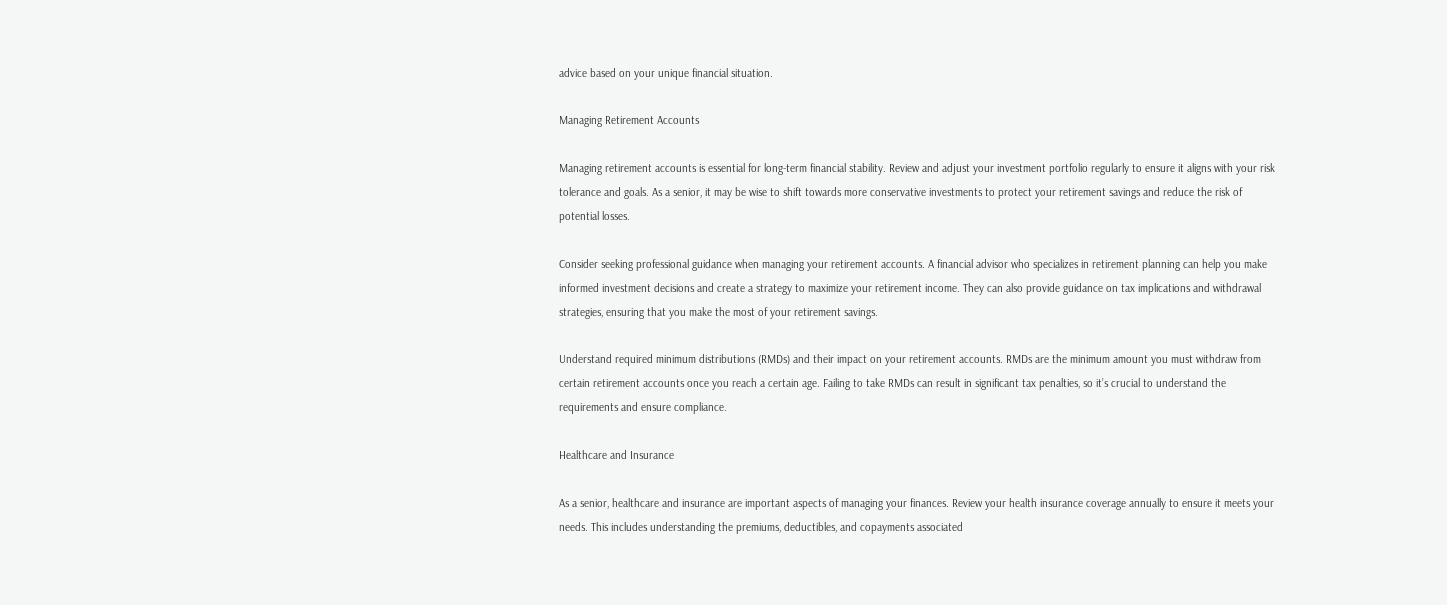advice based on your unique financial situation.

Managing Retirement Accounts

Managing retirement accounts is essential for long-term financial stability. Review and adjust your investment portfolio regularly to ensure it aligns with your risk tolerance and goals. As a senior, it may be wise to shift towards more conservative investments to protect your retirement savings and reduce the risk of potential losses.

Consider seeking professional guidance when managing your retirement accounts. A financial advisor who specializes in retirement planning can help you make informed investment decisions and create a strategy to maximize your retirement income. They can also provide guidance on tax implications and withdrawal strategies, ensuring that you make the most of your retirement savings.

Understand required minimum distributions (RMDs) and their impact on your retirement accounts. RMDs are the minimum amount you must withdraw from certain retirement accounts once you reach a certain age. Failing to take RMDs can result in significant tax penalties, so it’s crucial to understand the requirements and ensure compliance.

Healthcare and Insurance

As a senior, healthcare and insurance are important aspects of managing your finances. Review your health insurance coverage annually to ensure it meets your needs. This includes understanding the premiums, deductibles, and copayments associated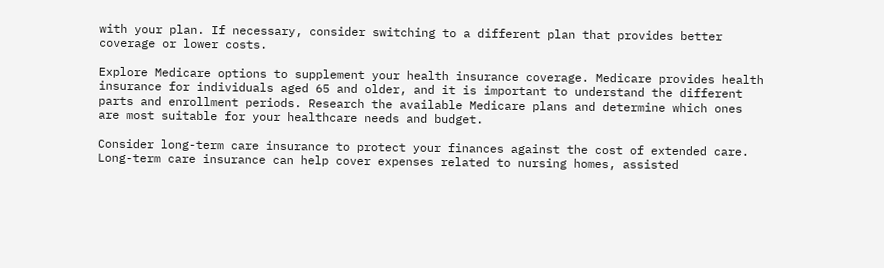with your plan. If necessary, consider switching to a different plan that provides better coverage or lower costs.

Explore Medicare options to supplement your health insurance coverage. Medicare provides health insurance for individuals aged 65 and older, and it is important to understand the different parts and enrollment periods. Research the available Medicare plans and determine which ones are most suitable for your healthcare needs and budget.

Consider long-term care insurance to protect your finances against the cost of extended care. Long-term care insurance can help cover expenses related to nursing homes, assisted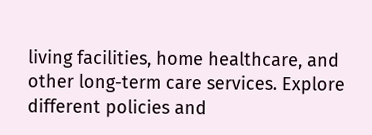living facilities, home healthcare, and other long-term care services. Explore different policies and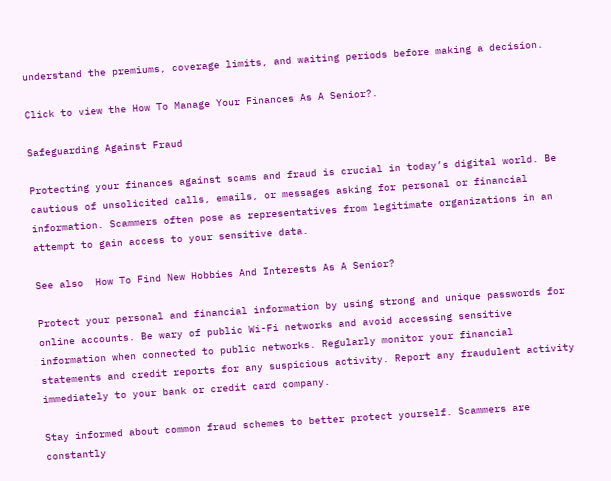understand the premiums, coverage limits, and waiting periods before making a decision.

Click to view the How To Manage Your Finances As A Senior?.

Safeguarding Against Fraud

Protecting your finances against scams and fraud is crucial in today’s digital world. Be cautious of unsolicited calls, emails, or messages asking for personal or financial information. Scammers often pose as representatives from legitimate organizations in an attempt to gain access to your sensitive data.

See also  How To Find New Hobbies And Interests As A Senior?

Protect your personal and financial information by using strong and unique passwords for online accounts. Be wary of public Wi-Fi networks and avoid accessing sensitive information when connected to public networks. Regularly monitor your financial statements and credit reports for any suspicious activity. Report any fraudulent activity immediately to your bank or credit card company.

Stay informed about common fraud schemes to better protect yourself. Scammers are constantly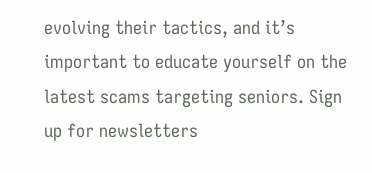evolving their tactics, and it’s important to educate yourself on the latest scams targeting seniors. Sign up for newsletters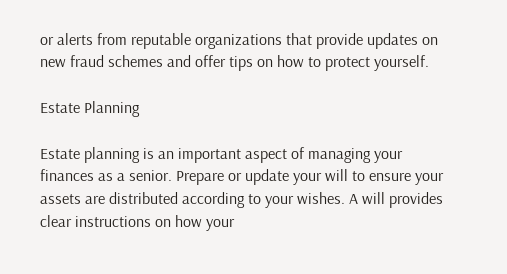or alerts from reputable organizations that provide updates on new fraud schemes and offer tips on how to protect yourself.

Estate Planning

Estate planning is an important aspect of managing your finances as a senior. Prepare or update your will to ensure your assets are distributed according to your wishes. A will provides clear instructions on how your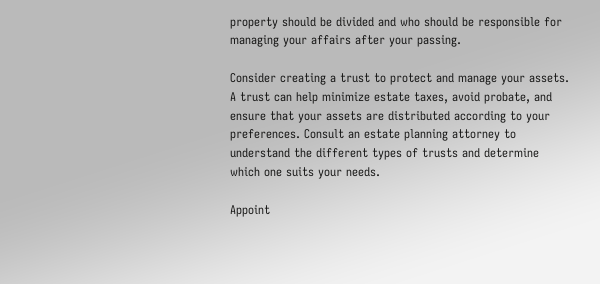property should be divided and who should be responsible for managing your affairs after your passing.

Consider creating a trust to protect and manage your assets. A trust can help minimize estate taxes, avoid probate, and ensure that your assets are distributed according to your preferences. Consult an estate planning attorney to understand the different types of trusts and determine which one suits your needs.

Appoint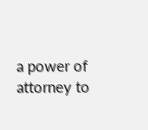a power of attorney to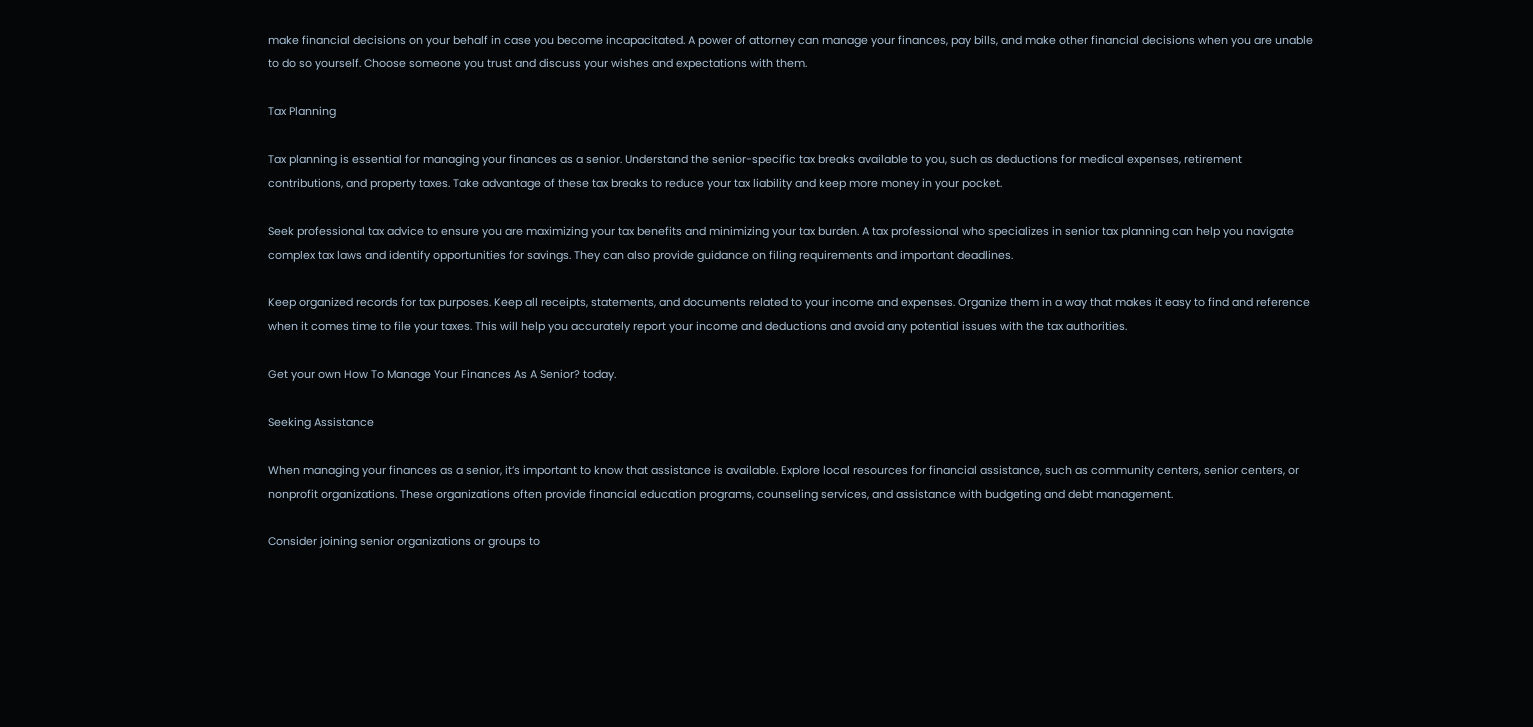make financial decisions on your behalf in case you become incapacitated. A power of attorney can manage your finances, pay bills, and make other financial decisions when you are unable to do so yourself. Choose someone you trust and discuss your wishes and expectations with them.

Tax Planning

Tax planning is essential for managing your finances as a senior. Understand the senior-specific tax breaks available to you, such as deductions for medical expenses, retirement contributions, and property taxes. Take advantage of these tax breaks to reduce your tax liability and keep more money in your pocket.

Seek professional tax advice to ensure you are maximizing your tax benefits and minimizing your tax burden. A tax professional who specializes in senior tax planning can help you navigate complex tax laws and identify opportunities for savings. They can also provide guidance on filing requirements and important deadlines.

Keep organized records for tax purposes. Keep all receipts, statements, and documents related to your income and expenses. Organize them in a way that makes it easy to find and reference when it comes time to file your taxes. This will help you accurately report your income and deductions and avoid any potential issues with the tax authorities.

Get your own How To Manage Your Finances As A Senior? today.

Seeking Assistance

When managing your finances as a senior, it’s important to know that assistance is available. Explore local resources for financial assistance, such as community centers, senior centers, or nonprofit organizations. These organizations often provide financial education programs, counseling services, and assistance with budgeting and debt management.

Consider joining senior organizations or groups to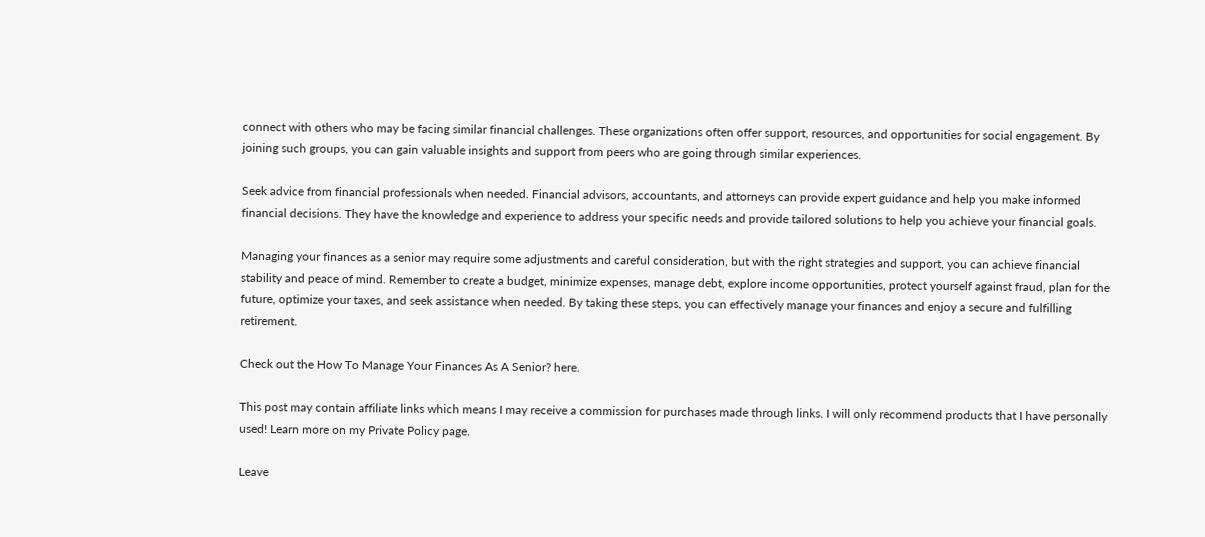connect with others who may be facing similar financial challenges. These organizations often offer support, resources, and opportunities for social engagement. By joining such groups, you can gain valuable insights and support from peers who are going through similar experiences.

Seek advice from financial professionals when needed. Financial advisors, accountants, and attorneys can provide expert guidance and help you make informed financial decisions. They have the knowledge and experience to address your specific needs and provide tailored solutions to help you achieve your financial goals.

Managing your finances as a senior may require some adjustments and careful consideration, but with the right strategies and support, you can achieve financial stability and peace of mind. Remember to create a budget, minimize expenses, manage debt, explore income opportunities, protect yourself against fraud, plan for the future, optimize your taxes, and seek assistance when needed. By taking these steps, you can effectively manage your finances and enjoy a secure and fulfilling retirement.

Check out the How To Manage Your Finances As A Senior? here.

This post may contain affiliate links which means I may receive a commission for purchases made through links. I will only recommend products that I have personally used! Learn more on my Private Policy page.

Leave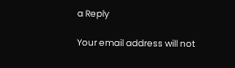a Reply

Your email address will not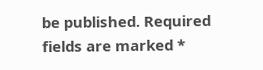be published. Required fields are marked *